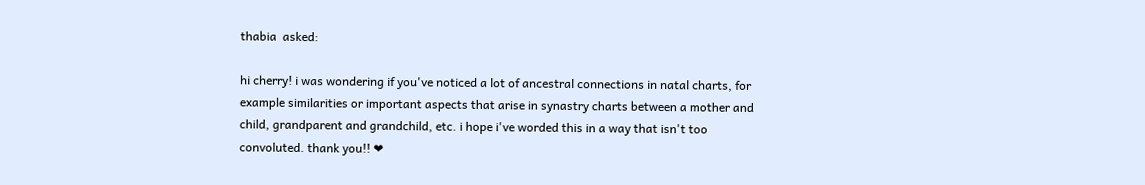thabia  asked:

hi cherry! i was wondering if you've noticed a lot of ancestral connections in natal charts, for example similarities or important aspects that arise in synastry charts between a mother and child, grandparent and grandchild, etc. i hope i've worded this in a way that isn't too convoluted. thank you!! ❤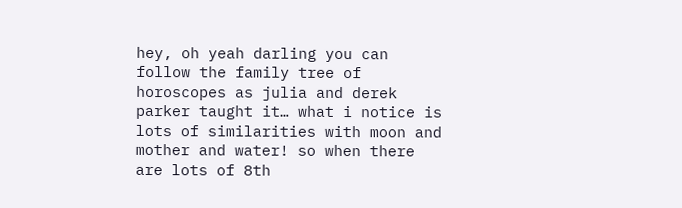hey, oh yeah darling you can follow the family tree of horoscopes as julia and derek parker taught it… what i notice is lots of similarities with moon and mother and water! so when there are lots of 8th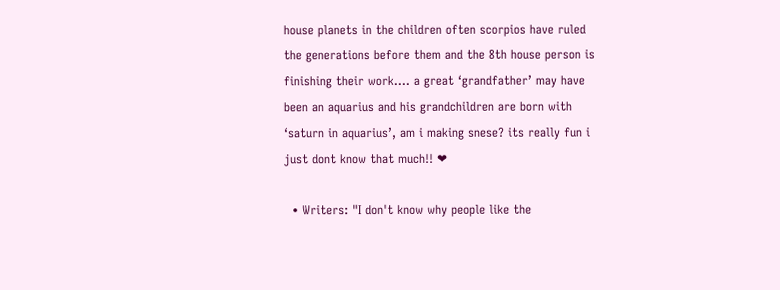house planets in the children often scorpios have ruled the generations before them and the 8th house person is finishing their work…. a great ‘grandfather’ may have been an aquarius and his grandchildren are born with ‘saturn in aquarius’, am i making snese? its really fun i just dont know that much!! ❤

  • Writers: "I don't know why people like the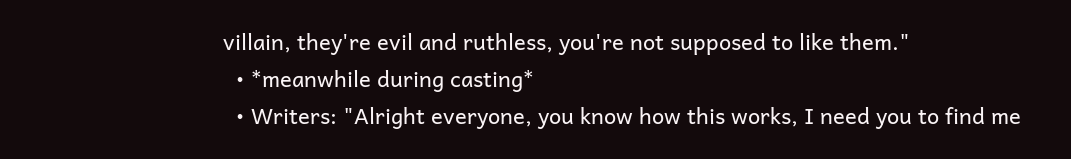villain, they're evil and ruthless, you're not supposed to like them."
  • *meanwhile during casting*
  • Writers: "Alright everyone, you know how this works, I need you to find me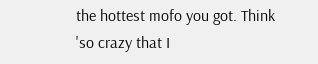the hottest mofo you got. Think 'so crazy that I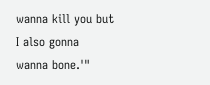wanna kill you but I also gonna wanna bone.'"